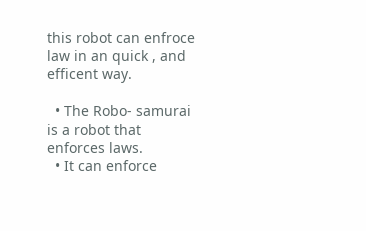this robot can enfroce law in an quick , and efficent way.

  • The Robo- samurai is a robot that enforces laws.
  • It can enforce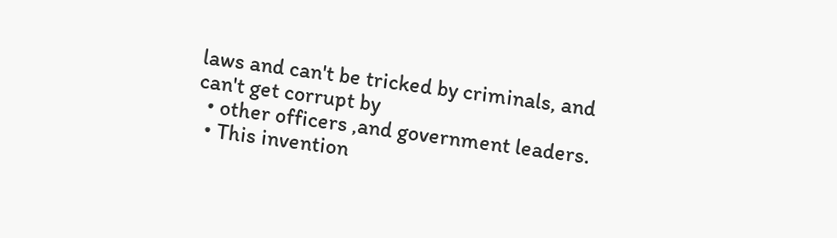laws and can't be tricked by criminals, and can't get corrupt by
  • other officers ,and government leaders.
  • This invention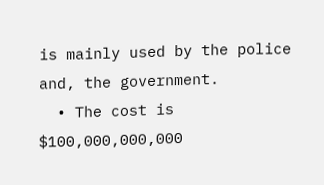is mainly used by the police and, the government.
  • The cost is $100,000,000,000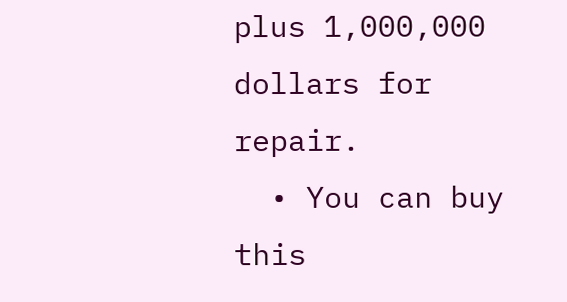plus 1,000,000 dollars for repair.
  • You can buy this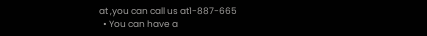at ,you can call us at1-887-665
  • You can have a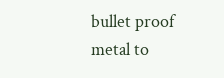bullet proof metal to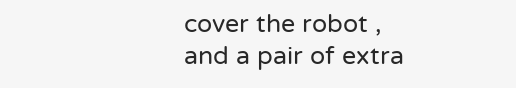cover the robot , and a pair of extra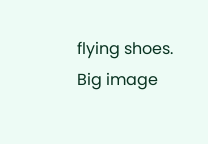flying shoes.
Big image